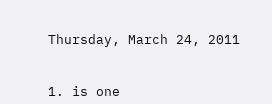Thursday, March 24, 2011


1. is one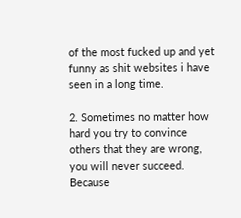of the most fucked up and yet funny as shit websites i have seen in a long time.

2. Sometimes no matter how hard you try to convince others that they are wrong, you will never succeed. Because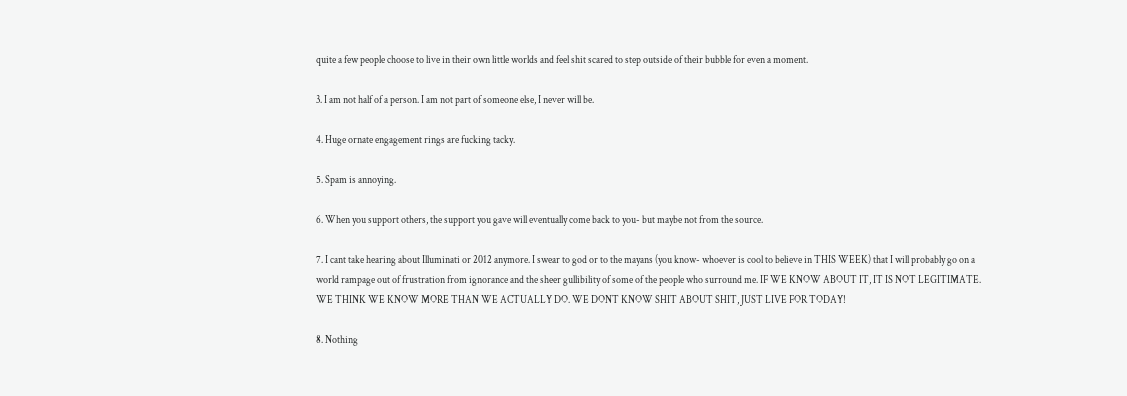quite a few people choose to live in their own little worlds and feel shit scared to step outside of their bubble for even a moment.

3. I am not half of a person. I am not part of someone else, I never will be.

4. Huge ornate engagement rings are fucking tacky.

5. Spam is annoying.

6. When you support others, the support you gave will eventually come back to you- but maybe not from the source.

7. I cant take hearing about Illuminati or 2012 anymore. I swear to god or to the mayans (you know- whoever is cool to believe in THIS WEEK) that I will probably go on a world rampage out of frustration from ignorance and the sheer gullibility of some of the people who surround me. IF WE KNOW ABOUT IT, IT IS NOT LEGITIMATE. WE THINK WE KNOW MORE THAN WE ACTUALLY DO. WE DONT KNOW SHIT ABOUT SHIT, JUST LIVE FOR TODAY!

8. Nothing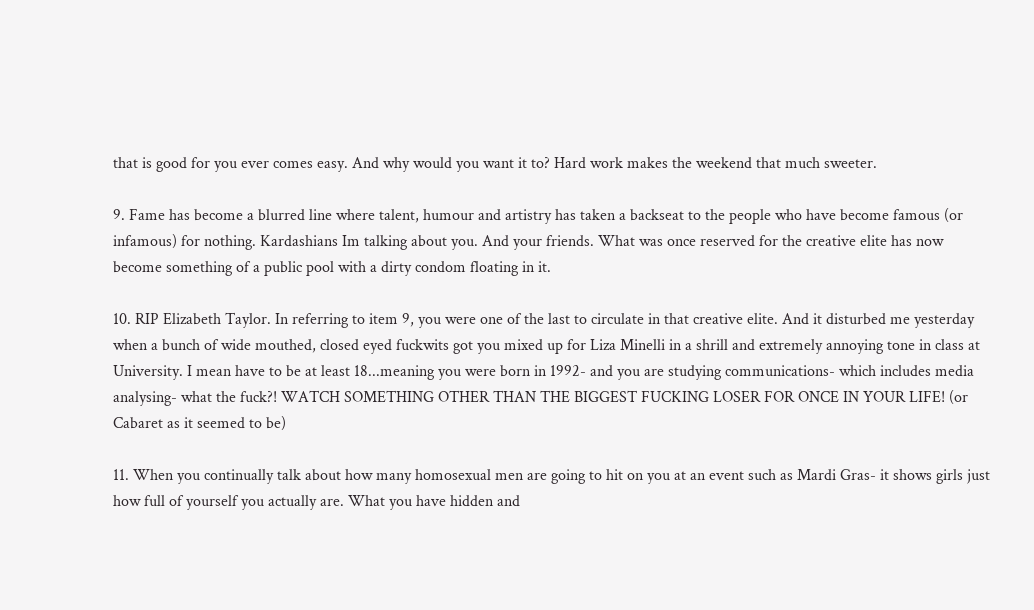that is good for you ever comes easy. And why would you want it to? Hard work makes the weekend that much sweeter.

9. Fame has become a blurred line where talent, humour and artistry has taken a backseat to the people who have become famous (or infamous) for nothing. Kardashians Im talking about you. And your friends. What was once reserved for the creative elite has now become something of a public pool with a dirty condom floating in it.

10. RIP Elizabeth Taylor. In referring to item 9, you were one of the last to circulate in that creative elite. And it disturbed me yesterday when a bunch of wide mouthed, closed eyed fuckwits got you mixed up for Liza Minelli in a shrill and extremely annoying tone in class at University. I mean have to be at least 18...meaning you were born in 1992- and you are studying communications- which includes media analysing- what the fuck?! WATCH SOMETHING OTHER THAN THE BIGGEST FUCKING LOSER FOR ONCE IN YOUR LIFE! (or Cabaret as it seemed to be)

11. When you continually talk about how many homosexual men are going to hit on you at an event such as Mardi Gras- it shows girls just how full of yourself you actually are. What you have hidden and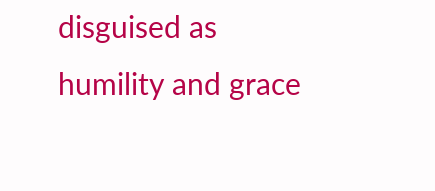disguised as humility and grace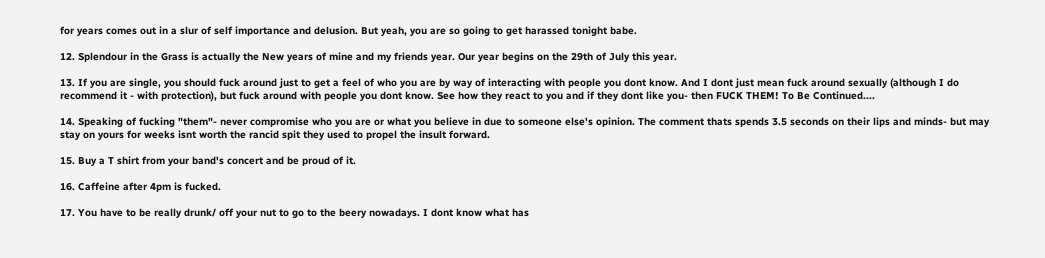for years comes out in a slur of self importance and delusion. But yeah, you are so going to get harassed tonight babe.

12. Splendour in the Grass is actually the New years of mine and my friends year. Our year begins on the 29th of July this year.

13. If you are single, you should fuck around just to get a feel of who you are by way of interacting with people you dont know. And I dont just mean fuck around sexually (although I do recommend it - with protection), but fuck around with people you dont know. See how they react to you and if they dont like you- then FUCK THEM! To Be Continued....

14. Speaking of fucking "them"- never compromise who you are or what you believe in due to someone else's opinion. The comment thats spends 3.5 seconds on their lips and minds- but may stay on yours for weeks isnt worth the rancid spit they used to propel the insult forward.

15. Buy a T shirt from your band's concert and be proud of it.

16. Caffeine after 4pm is fucked.

17. You have to be really drunk/ off your nut to go to the beery nowadays. I dont know what has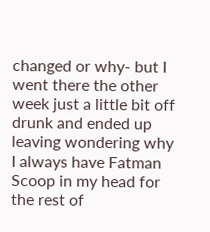changed or why- but I went there the other week just a little bit off drunk and ended up leaving wondering why I always have Fatman Scoop in my head for the rest of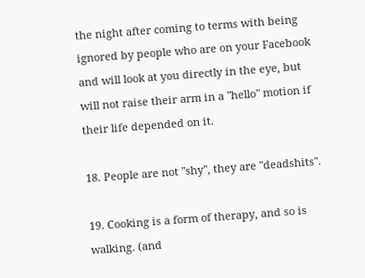the night after coming to terms with being ignored by people who are on your Facebook and will look at you directly in the eye, but will not raise their arm in a "hello" motion if their life depended on it.

18. People are not "shy", they are "deadshits".

19. Cooking is a form of therapy, and so is walking. (and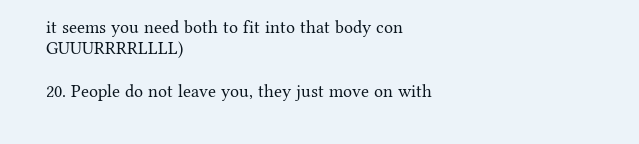it seems you need both to fit into that body con GUUURRRRLLLL)

20. People do not leave you, they just move on with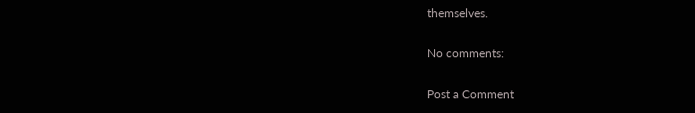themselves.

No comments:

Post a Comment